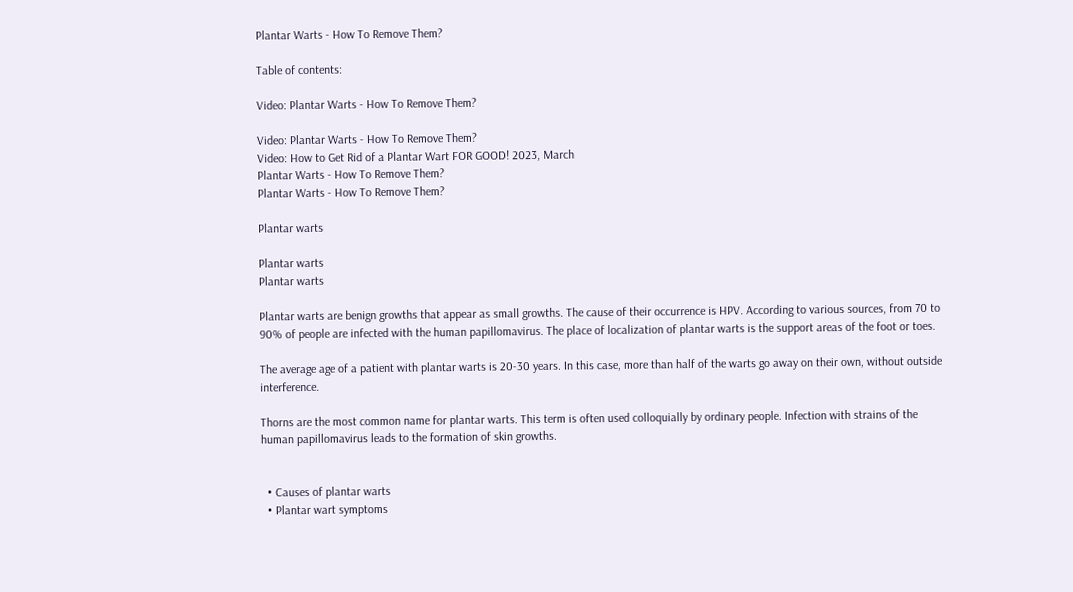Plantar Warts - How To Remove Them?

Table of contents:

Video: Plantar Warts - How To Remove Them?

Video: Plantar Warts - How To Remove Them?
Video: How to Get Rid of a Plantar Wart FOR GOOD! 2023, March
Plantar Warts - How To Remove Them?
Plantar Warts - How To Remove Them?

Plantar warts

Plantar warts
Plantar warts

Plantar warts are benign growths that appear as small growths. The cause of their occurrence is HPV. According to various sources, from 70 to 90% of people are infected with the human papillomavirus. The place of localization of plantar warts is the support areas of the foot or toes.

The average age of a patient with plantar warts is 20-30 years. In this case, more than half of the warts go away on their own, without outside interference.

Thorns are the most common name for plantar warts. This term is often used colloquially by ordinary people. Infection with strains of the human papillomavirus leads to the formation of skin growths.


  • Causes of plantar warts
  • Plantar wart symptoms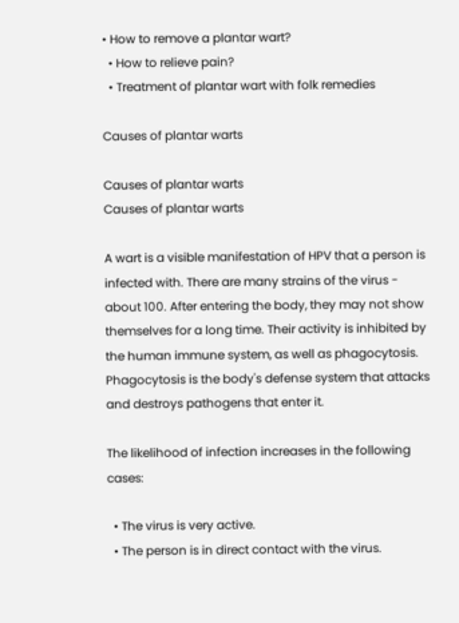• How to remove a plantar wart?
  • How to relieve pain?
  • Treatment of plantar wart with folk remedies

Causes of plantar warts

Causes of plantar warts
Causes of plantar warts

A wart is a visible manifestation of HPV that a person is infected with. There are many strains of the virus - about 100. After entering the body, they may not show themselves for a long time. Their activity is inhibited by the human immune system, as well as phagocytosis. Phagocytosis is the body's defense system that attacks and destroys pathogens that enter it.

The likelihood of infection increases in the following cases:

  • The virus is very active.
  • The person is in direct contact with the virus.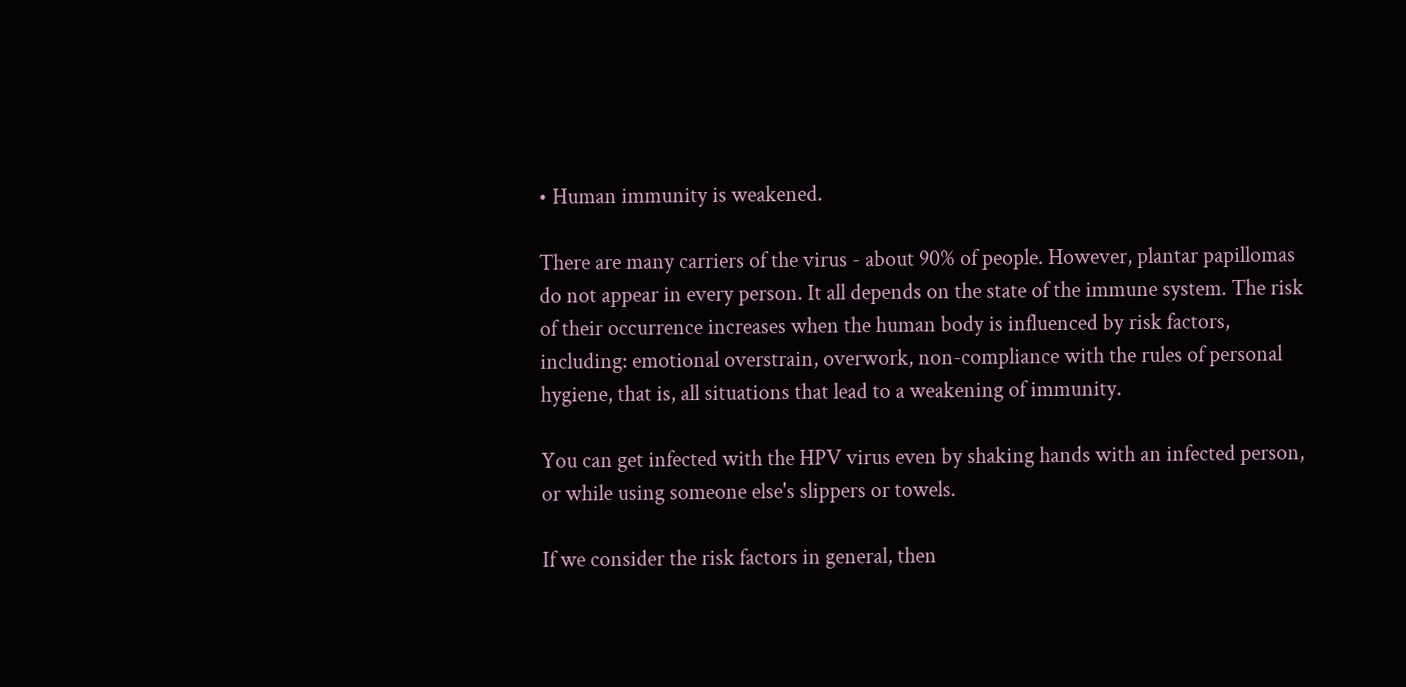• Human immunity is weakened.

There are many carriers of the virus - about 90% of people. However, plantar papillomas do not appear in every person. It all depends on the state of the immune system. The risk of their occurrence increases when the human body is influenced by risk factors, including: emotional overstrain, overwork, non-compliance with the rules of personal hygiene, that is, all situations that lead to a weakening of immunity.

You can get infected with the HPV virus even by shaking hands with an infected person, or while using someone else's slippers or towels.

If we consider the risk factors in general, then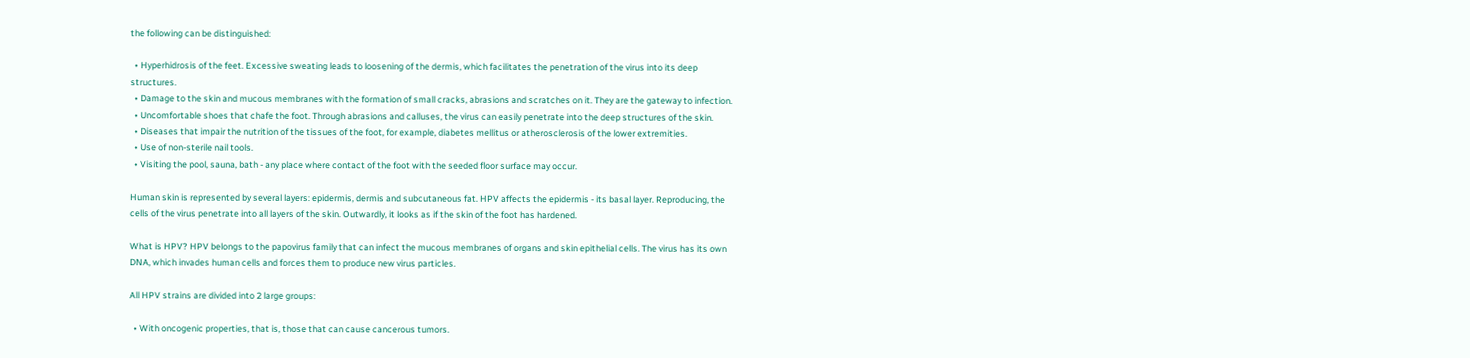the following can be distinguished:

  • Hyperhidrosis of the feet. Excessive sweating leads to loosening of the dermis, which facilitates the penetration of the virus into its deep structures.
  • Damage to the skin and mucous membranes with the formation of small cracks, abrasions and scratches on it. They are the gateway to infection.
  • Uncomfortable shoes that chafe the foot. Through abrasions and calluses, the virus can easily penetrate into the deep structures of the skin.
  • Diseases that impair the nutrition of the tissues of the foot, for example, diabetes mellitus or atherosclerosis of the lower extremities.
  • Use of non-sterile nail tools.
  • Visiting the pool, sauna, bath - any place where contact of the foot with the seeded floor surface may occur.

Human skin is represented by several layers: epidermis, dermis and subcutaneous fat. HPV affects the epidermis - its basal layer. Reproducing, the cells of the virus penetrate into all layers of the skin. Outwardly, it looks as if the skin of the foot has hardened.

What is HPV? HPV belongs to the papovirus family that can infect the mucous membranes of organs and skin epithelial cells. The virus has its own DNA, which invades human cells and forces them to produce new virus particles.

All HPV strains are divided into 2 large groups:

  • With oncogenic properties, that is, those that can cause cancerous tumors.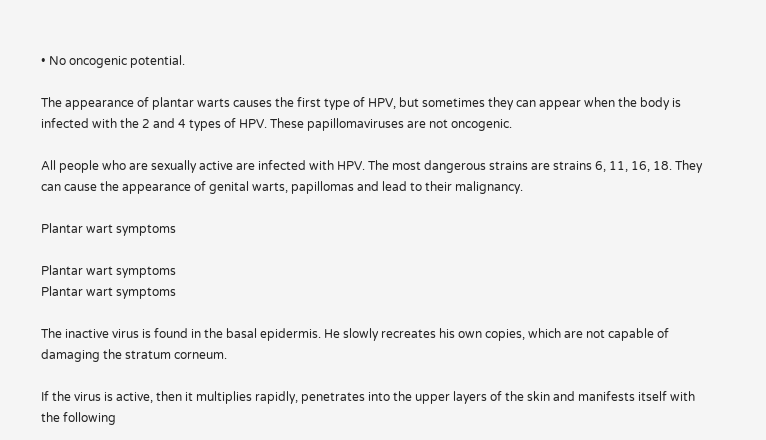• No oncogenic potential.

The appearance of plantar warts causes the first type of HPV, but sometimes they can appear when the body is infected with the 2 and 4 types of HPV. These papillomaviruses are not oncogenic.

All people who are sexually active are infected with HPV. The most dangerous strains are strains 6, 11, 16, 18. They can cause the appearance of genital warts, papillomas and lead to their malignancy.

Plantar wart symptoms

Plantar wart symptoms
Plantar wart symptoms

The inactive virus is found in the basal epidermis. He slowly recreates his own copies, which are not capable of damaging the stratum corneum.

If the virus is active, then it multiplies rapidly, penetrates into the upper layers of the skin and manifests itself with the following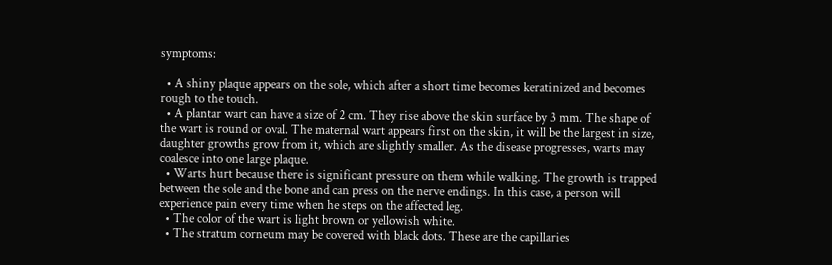symptoms:

  • A shiny plaque appears on the sole, which after a short time becomes keratinized and becomes rough to the touch.
  • A plantar wart can have a size of 2 cm. They rise above the skin surface by 3 mm. The shape of the wart is round or oval. The maternal wart appears first on the skin, it will be the largest in size, daughter growths grow from it, which are slightly smaller. As the disease progresses, warts may coalesce into one large plaque.
  • Warts hurt because there is significant pressure on them while walking. The growth is trapped between the sole and the bone and can press on the nerve endings. In this case, a person will experience pain every time when he steps on the affected leg.
  • The color of the wart is light brown or yellowish white.
  • The stratum corneum may be covered with black dots. These are the capillaries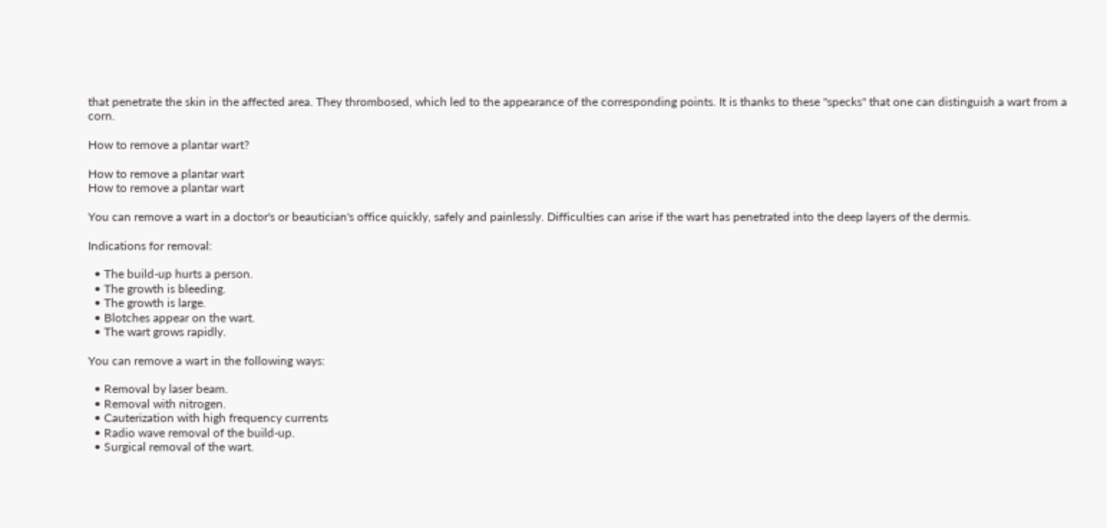that penetrate the skin in the affected area. They thrombosed, which led to the appearance of the corresponding points. It is thanks to these "specks" that one can distinguish a wart from a corn.

How to remove a plantar wart?

How to remove a plantar wart
How to remove a plantar wart

You can remove a wart in a doctor's or beautician's office quickly, safely and painlessly. Difficulties can arise if the wart has penetrated into the deep layers of the dermis.

Indications for removal:

  • The build-up hurts a person.
  • The growth is bleeding.
  • The growth is large.
  • Blotches appear on the wart.
  • The wart grows rapidly.

You can remove a wart in the following ways:

  • Removal by laser beam.
  • Removal with nitrogen.
  • Cauterization with high frequency currents
  • Radio wave removal of the build-up.
  • Surgical removal of the wart.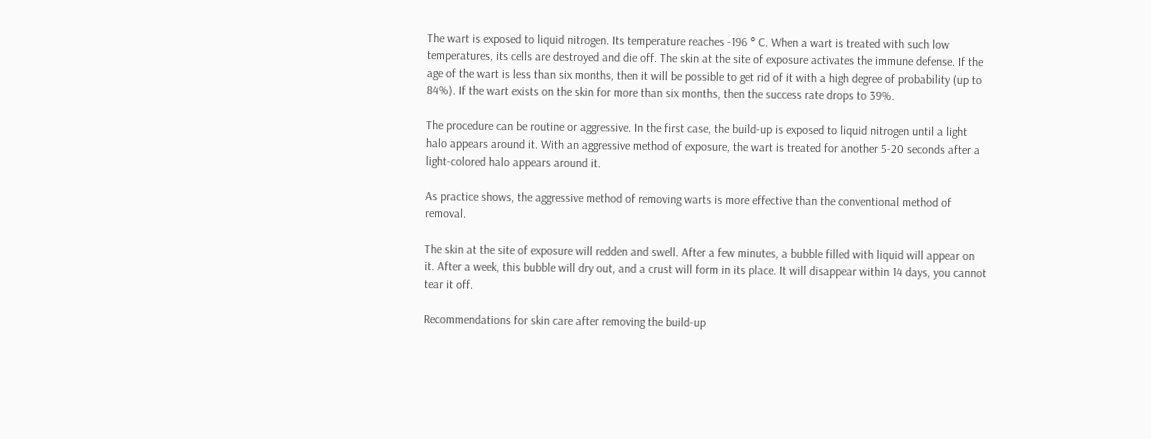The wart is exposed to liquid nitrogen. Its temperature reaches -196 ° C. When a wart is treated with such low temperatures, its cells are destroyed and die off. The skin at the site of exposure activates the immune defense. If the age of the wart is less than six months, then it will be possible to get rid of it with a high degree of probability (up to 84%). If the wart exists on the skin for more than six months, then the success rate drops to 39%.

The procedure can be routine or aggressive. In the first case, the build-up is exposed to liquid nitrogen until a light halo appears around it. With an aggressive method of exposure, the wart is treated for another 5-20 seconds after a light-colored halo appears around it.

As practice shows, the aggressive method of removing warts is more effective than the conventional method of removal.

The skin at the site of exposure will redden and swell. After a few minutes, a bubble filled with liquid will appear on it. After a week, this bubble will dry out, and a crust will form in its place. It will disappear within 14 days, you cannot tear it off.

Recommendations for skin care after removing the build-up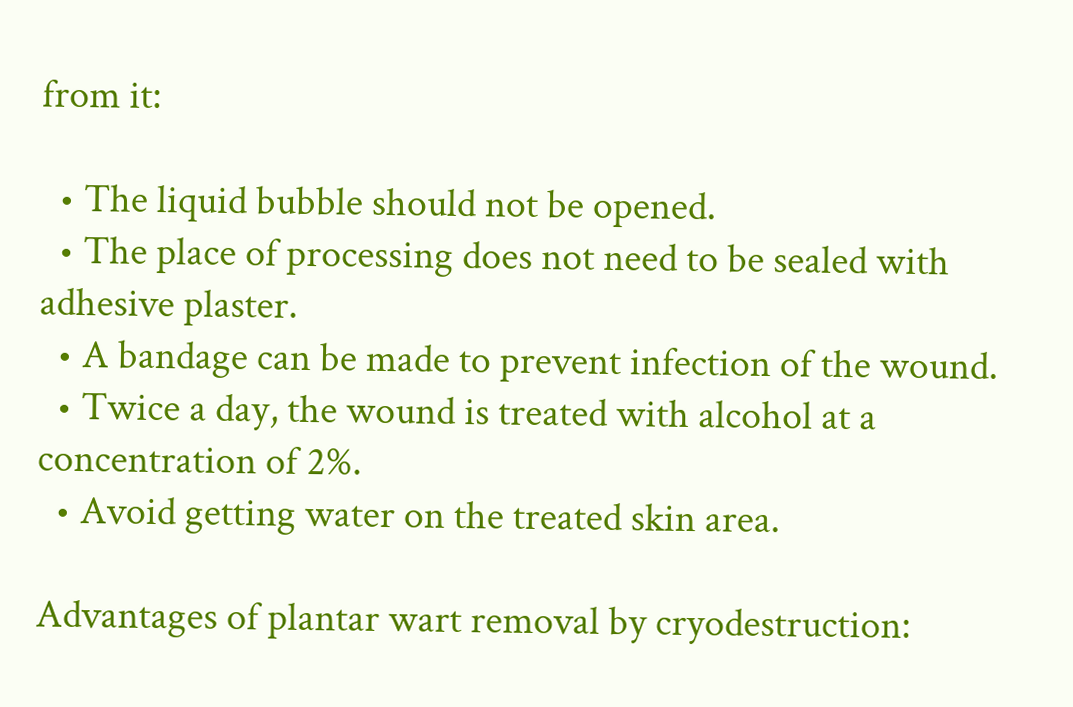from it:

  • The liquid bubble should not be opened.
  • The place of processing does not need to be sealed with adhesive plaster.
  • A bandage can be made to prevent infection of the wound.
  • Twice a day, the wound is treated with alcohol at a concentration of 2%.
  • Avoid getting water on the treated skin area.

Advantages of plantar wart removal by cryodestruction: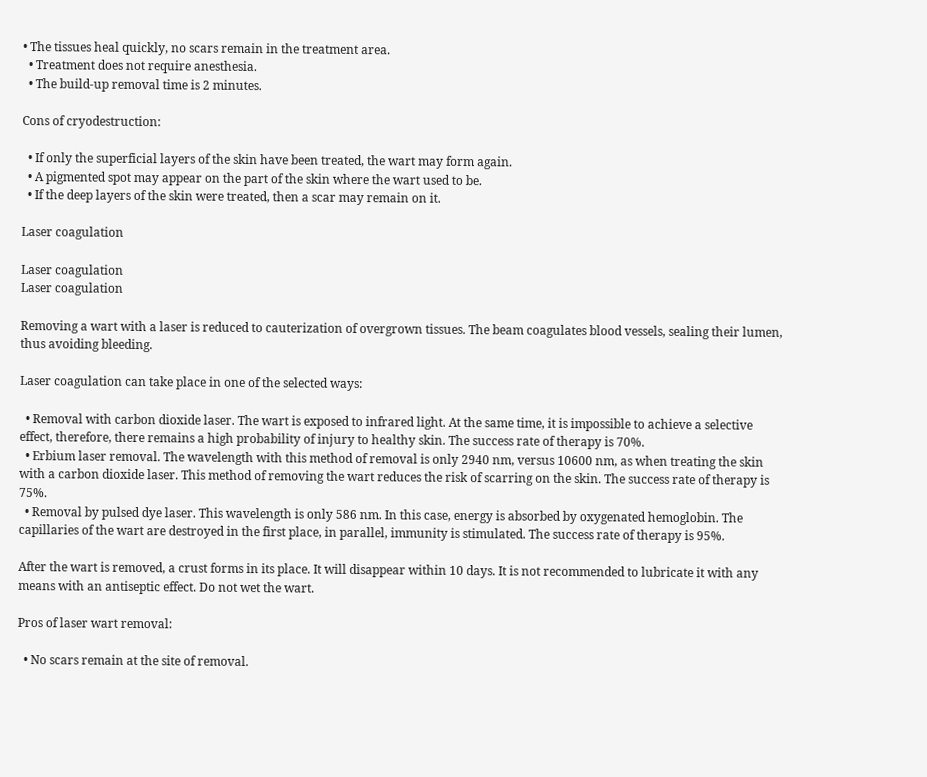• The tissues heal quickly, no scars remain in the treatment area.
  • Treatment does not require anesthesia.
  • The build-up removal time is 2 minutes.

Cons of cryodestruction:

  • If only the superficial layers of the skin have been treated, the wart may form again.
  • A pigmented spot may appear on the part of the skin where the wart used to be.
  • If the deep layers of the skin were treated, then a scar may remain on it.

Laser coagulation

Laser coagulation
Laser coagulation

Removing a wart with a laser is reduced to cauterization of overgrown tissues. The beam coagulates blood vessels, sealing their lumen, thus avoiding bleeding.

Laser coagulation can take place in one of the selected ways:

  • Removal with carbon dioxide laser. The wart is exposed to infrared light. At the same time, it is impossible to achieve a selective effect, therefore, there remains a high probability of injury to healthy skin. The success rate of therapy is 70%.
  • Erbium laser removal. The wavelength with this method of removal is only 2940 nm, versus 10600 nm, as when treating the skin with a carbon dioxide laser. This method of removing the wart reduces the risk of scarring on the skin. The success rate of therapy is 75%.
  • Removal by pulsed dye laser. This wavelength is only 586 nm. In this case, energy is absorbed by oxygenated hemoglobin. The capillaries of the wart are destroyed in the first place, in parallel, immunity is stimulated. The success rate of therapy is 95%.

After the wart is removed, a crust forms in its place. It will disappear within 10 days. It is not recommended to lubricate it with any means with an antiseptic effect. Do not wet the wart.

Pros of laser wart removal:

  • No scars remain at the site of removal.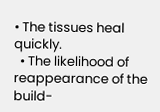• The tissues heal quickly.
  • The likelihood of reappearance of the build-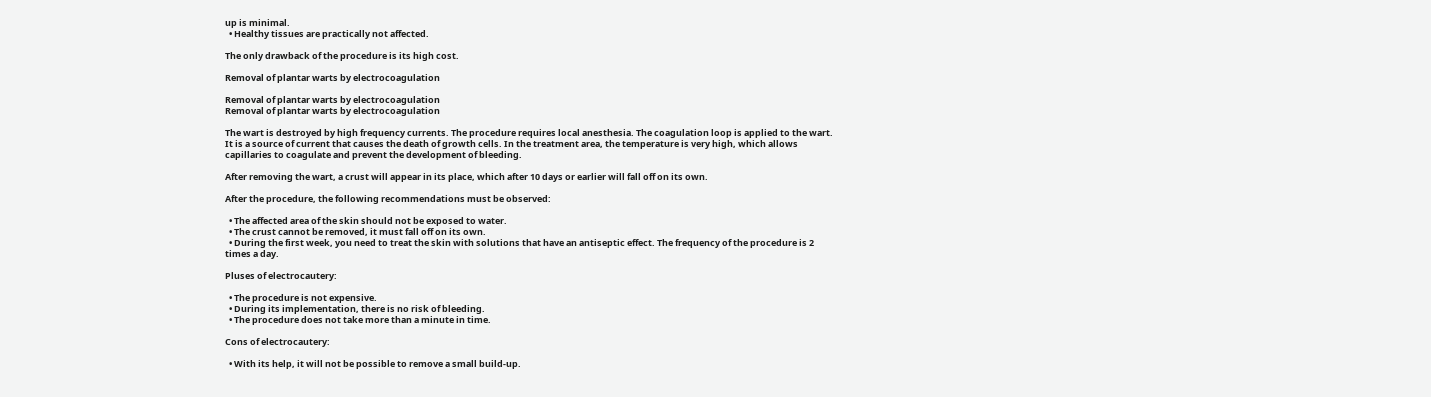up is minimal.
  • Healthy tissues are practically not affected.

The only drawback of the procedure is its high cost.

Removal of plantar warts by electrocoagulation

Removal of plantar warts by electrocoagulation
Removal of plantar warts by electrocoagulation

The wart is destroyed by high frequency currents. The procedure requires local anesthesia. The coagulation loop is applied to the wart. It is a source of current that causes the death of growth cells. In the treatment area, the temperature is very high, which allows capillaries to coagulate and prevent the development of bleeding.

After removing the wart, a crust will appear in its place, which after 10 days or earlier will fall off on its own.

After the procedure, the following recommendations must be observed:

  • The affected area of the skin should not be exposed to water.
  • The crust cannot be removed, it must fall off on its own.
  • During the first week, you need to treat the skin with solutions that have an antiseptic effect. The frequency of the procedure is 2 times a day.

Pluses of electrocautery:

  • The procedure is not expensive.
  • During its implementation, there is no risk of bleeding.
  • The procedure does not take more than a minute in time.

Cons of electrocautery:

  • With its help, it will not be possible to remove a small build-up.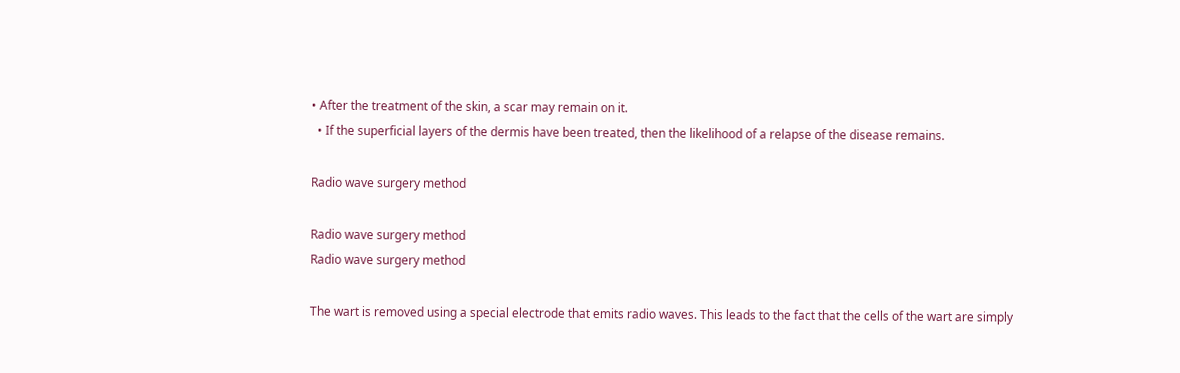• After the treatment of the skin, a scar may remain on it.
  • If the superficial layers of the dermis have been treated, then the likelihood of a relapse of the disease remains.

Radio wave surgery method

Radio wave surgery method
Radio wave surgery method

The wart is removed using a special electrode that emits radio waves. This leads to the fact that the cells of the wart are simply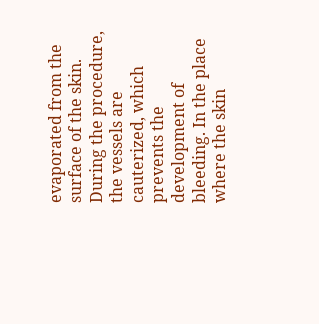evaporated from the surface of the skin. During the procedure, the vessels are cauterized, which prevents the development of bleeding. In the place where the skin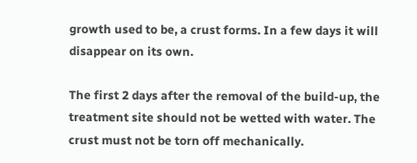growth used to be, a crust forms. In a few days it will disappear on its own.

The first 2 days after the removal of the build-up, the treatment site should not be wetted with water. The crust must not be torn off mechanically.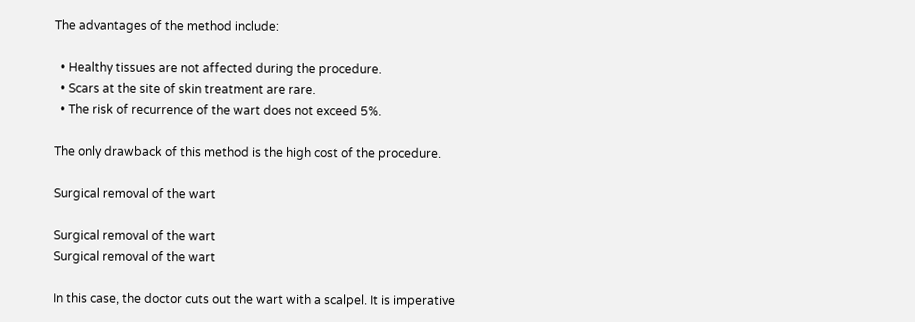The advantages of the method include:

  • Healthy tissues are not affected during the procedure.
  • Scars at the site of skin treatment are rare.
  • The risk of recurrence of the wart does not exceed 5%.

The only drawback of this method is the high cost of the procedure.

Surgical removal of the wart

Surgical removal of the wart
Surgical removal of the wart

In this case, the doctor cuts out the wart with a scalpel. It is imperative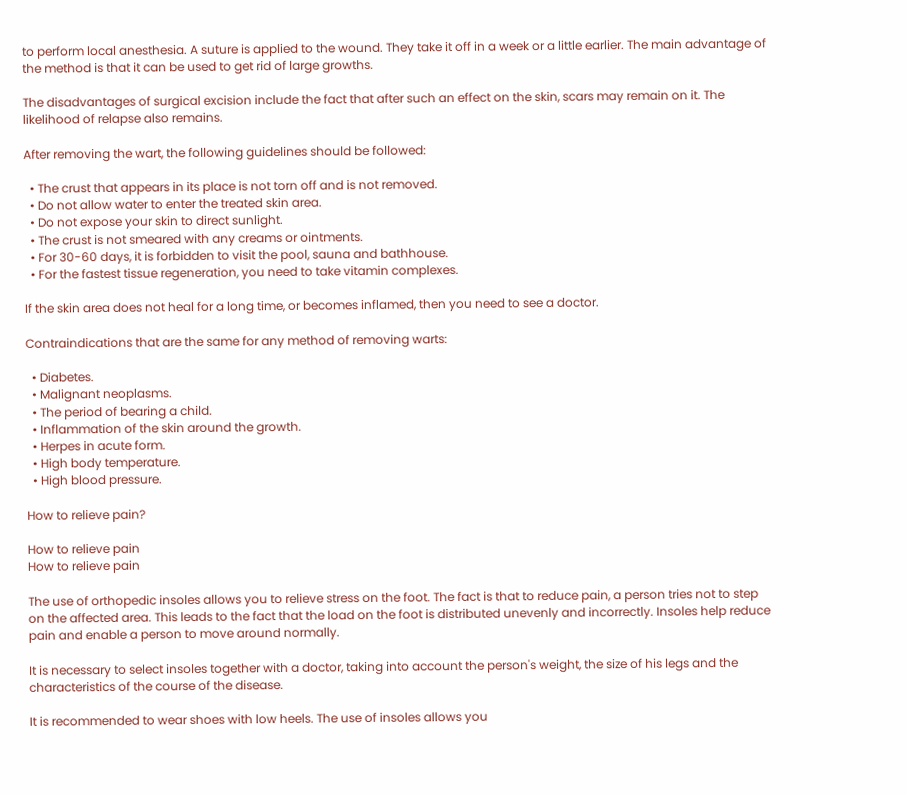to perform local anesthesia. A suture is applied to the wound. They take it off in a week or a little earlier. The main advantage of the method is that it can be used to get rid of large growths.

The disadvantages of surgical excision include the fact that after such an effect on the skin, scars may remain on it. The likelihood of relapse also remains.

After removing the wart, the following guidelines should be followed:

  • The crust that appears in its place is not torn off and is not removed.
  • Do not allow water to enter the treated skin area.
  • Do not expose your skin to direct sunlight.
  • The crust is not smeared with any creams or ointments.
  • For 30-60 days, it is forbidden to visit the pool, sauna and bathhouse.
  • For the fastest tissue regeneration, you need to take vitamin complexes.

If the skin area does not heal for a long time, or becomes inflamed, then you need to see a doctor.

Contraindications that are the same for any method of removing warts:

  • Diabetes.
  • Malignant neoplasms.
  • The period of bearing a child.
  • Inflammation of the skin around the growth.
  • Herpes in acute form.
  • High body temperature.
  • High blood pressure.

How to relieve pain?

How to relieve pain
How to relieve pain

The use of orthopedic insoles allows you to relieve stress on the foot. The fact is that to reduce pain, a person tries not to step on the affected area. This leads to the fact that the load on the foot is distributed unevenly and incorrectly. Insoles help reduce pain and enable a person to move around normally.

It is necessary to select insoles together with a doctor, taking into account the person's weight, the size of his legs and the characteristics of the course of the disease.

It is recommended to wear shoes with low heels. The use of insoles allows you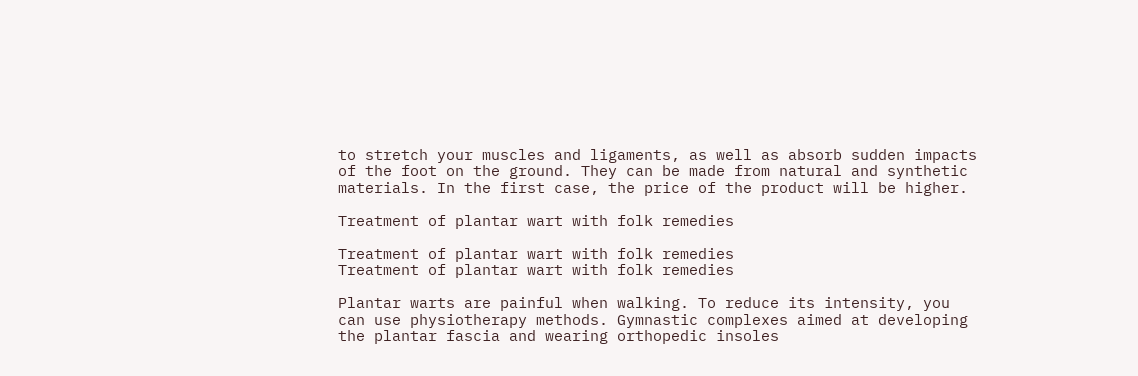to stretch your muscles and ligaments, as well as absorb sudden impacts of the foot on the ground. They can be made from natural and synthetic materials. In the first case, the price of the product will be higher.

Treatment of plantar wart with folk remedies

Treatment of plantar wart with folk remedies
Treatment of plantar wart with folk remedies

Plantar warts are painful when walking. To reduce its intensity, you can use physiotherapy methods. Gymnastic complexes aimed at developing the plantar fascia and wearing orthopedic insoles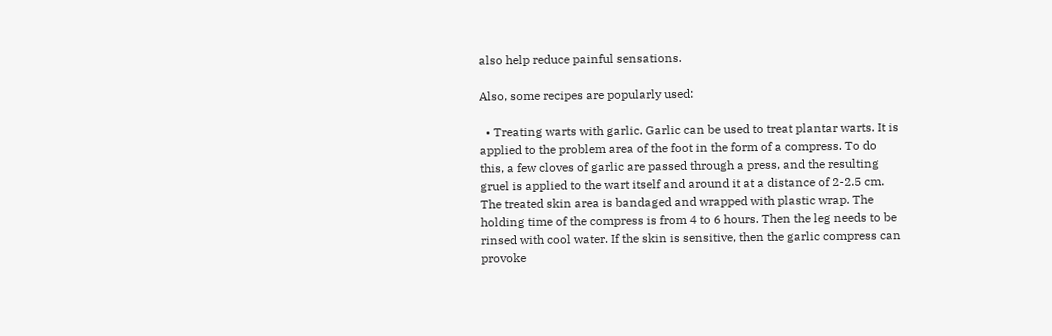also help reduce painful sensations.

Also, some recipes are popularly used:

  • Treating warts with garlic. Garlic can be used to treat plantar warts. It is applied to the problem area of the foot in the form of a compress. To do this, a few cloves of garlic are passed through a press, and the resulting gruel is applied to the wart itself and around it at a distance of 2-2.5 cm. The treated skin area is bandaged and wrapped with plastic wrap. The holding time of the compress is from 4 to 6 hours. Then the leg needs to be rinsed with cool water. If the skin is sensitive, then the garlic compress can provoke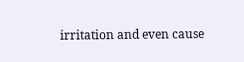irritation and even cause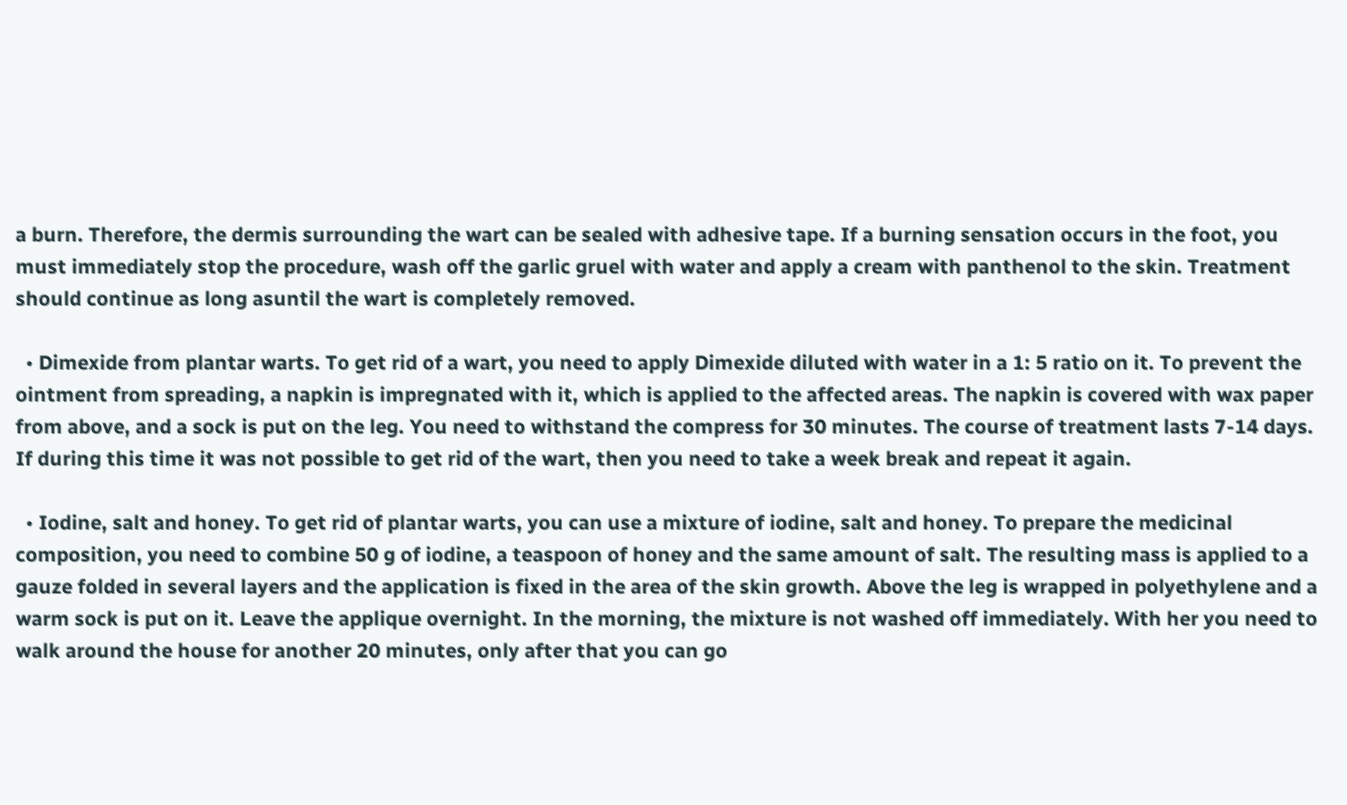a burn. Therefore, the dermis surrounding the wart can be sealed with adhesive tape. If a burning sensation occurs in the foot, you must immediately stop the procedure, wash off the garlic gruel with water and apply a cream with panthenol to the skin. Treatment should continue as long asuntil the wart is completely removed.

  • Dimexide from plantar warts. To get rid of a wart, you need to apply Dimexide diluted with water in a 1: 5 ratio on it. To prevent the ointment from spreading, a napkin is impregnated with it, which is applied to the affected areas. The napkin is covered with wax paper from above, and a sock is put on the leg. You need to withstand the compress for 30 minutes. The course of treatment lasts 7-14 days. If during this time it was not possible to get rid of the wart, then you need to take a week break and repeat it again.

  • Iodine, salt and honey. To get rid of plantar warts, you can use a mixture of iodine, salt and honey. To prepare the medicinal composition, you need to combine 50 g of iodine, a teaspoon of honey and the same amount of salt. The resulting mass is applied to a gauze folded in several layers and the application is fixed in the area of the skin growth. Above the leg is wrapped in polyethylene and a warm sock is put on it. Leave the applique overnight. In the morning, the mixture is not washed off immediately. With her you need to walk around the house for another 20 minutes, only after that you can go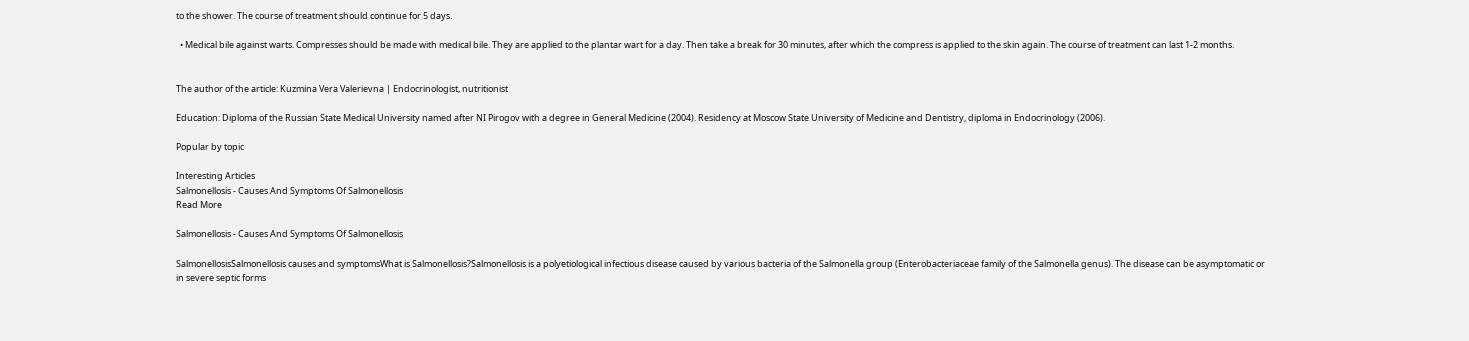to the shower. The course of treatment should continue for 5 days.

  • Medical bile against warts. Compresses should be made with medical bile. They are applied to the plantar wart for a day. Then take a break for 30 minutes, after which the compress is applied to the skin again. The course of treatment can last 1-2 months.


The author of the article: Kuzmina Vera Valerievna | Endocrinologist, nutritionist

Education: Diploma of the Russian State Medical University named after NI Pirogov with a degree in General Medicine (2004). Residency at Moscow State University of Medicine and Dentistry, diploma in Endocrinology (2006).

Popular by topic

Interesting Articles
Salmonellosis - Causes And Symptoms Of Salmonellosis
Read More

Salmonellosis - Causes And Symptoms Of Salmonellosis

SalmonellosisSalmonellosis causes and symptomsWhat is Salmonellosis?Salmonellosis is a polyetiological infectious disease caused by various bacteria of the Salmonella group (Enterobacteriaceae family of the Salmonella genus). The disease can be asymptomatic or in severe septic forms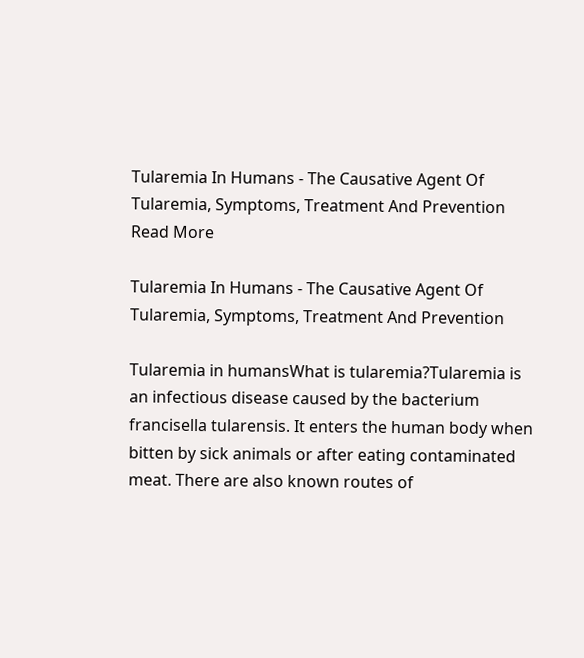Tularemia In Humans - The Causative Agent Of Tularemia, Symptoms, Treatment And Prevention
Read More

Tularemia In Humans - The Causative Agent Of Tularemia, Symptoms, Treatment And Prevention

Tularemia in humansWhat is tularemia?Tularemia is an infectious disease caused by the bacterium francisella tularensis. It enters the human body when bitten by sick animals or after eating contaminated meat. There are also known routes of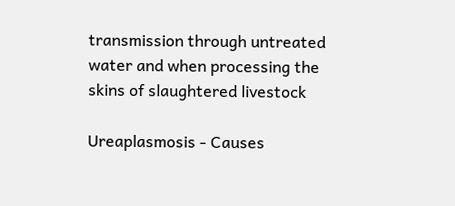transmission through untreated water and when processing the skins of slaughtered livestock

Ureaplasmosis - Causes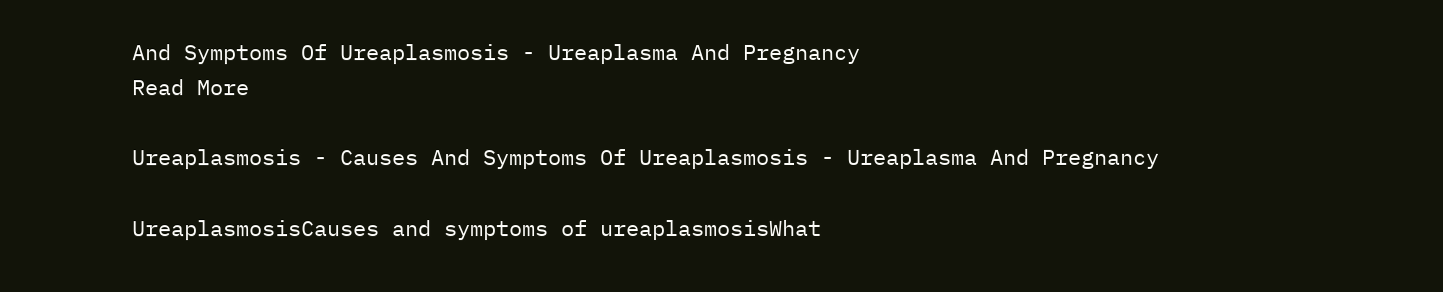And Symptoms Of Ureaplasmosis - Ureaplasma And Pregnancy
Read More

Ureaplasmosis - Causes And Symptoms Of Ureaplasmosis - Ureaplasma And Pregnancy

UreaplasmosisCauses and symptoms of ureaplasmosisWhat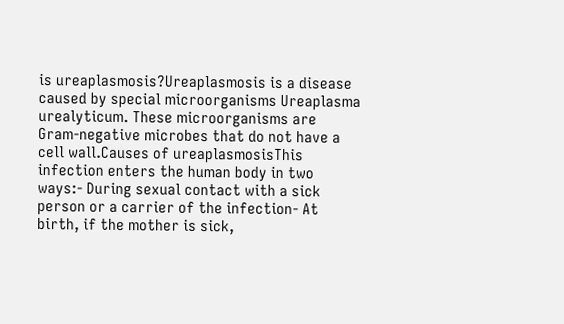is ureaplasmosis?Ureaplasmosis is a disease caused by special microorganisms Ureaplasma urealyticum. These microorganisms are Gram-negative microbes that do not have a cell wall.Causes of ureaplasmosisThis infection enters the human body in two ways:- During sexual contact with a sick person or a carrier of the infection- At birth, if the mother is sick,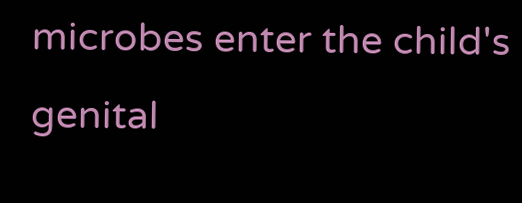microbes enter the child's genital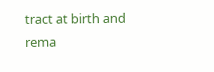tract at birth and rema